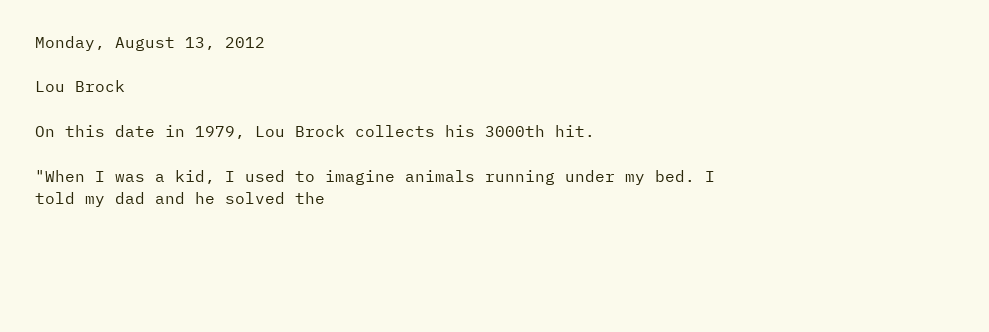Monday, August 13, 2012

Lou Brock

On this date in 1979, Lou Brock collects his 3000th hit.

"When I was a kid, I used to imagine animals running under my bed. I told my dad and he solved the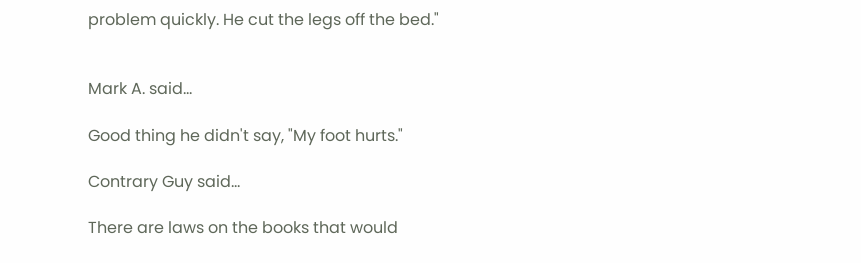problem quickly. He cut the legs off the bed."


Mark A. said...

Good thing he didn't say, "My foot hurts."

Contrary Guy said...

There are laws on the books that would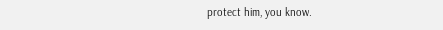protect him, you know.